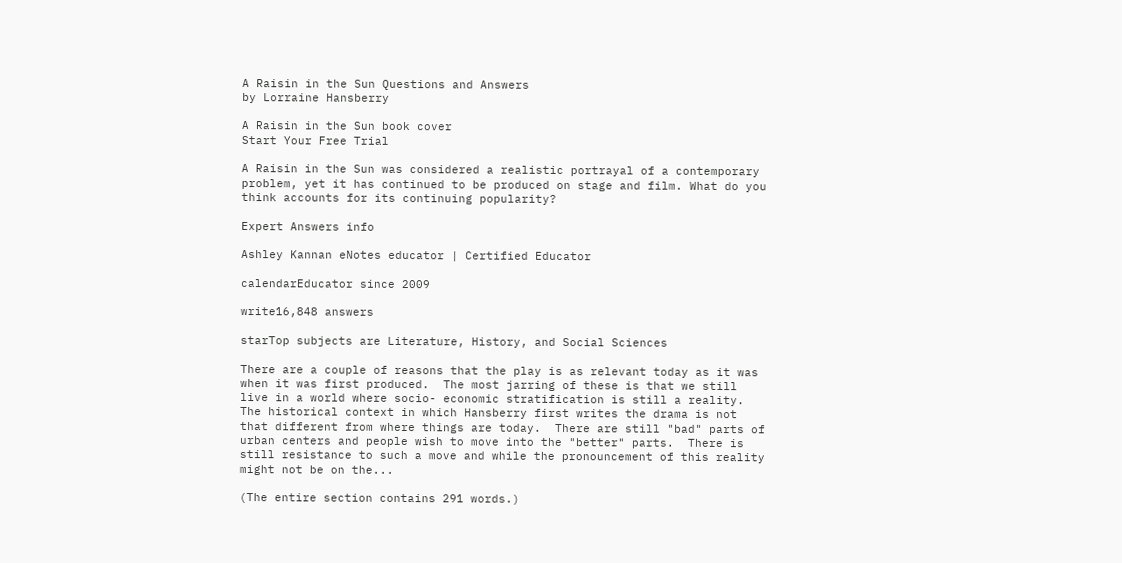A Raisin in the Sun Questions and Answers
by Lorraine Hansberry

A Raisin in the Sun book cover
Start Your Free Trial

A Raisin in the Sun was considered a realistic portrayal of a contemporary problem, yet it has continued to be produced on stage and film. What do you think accounts for its continuing popularity?

Expert Answers info

Ashley Kannan eNotes educator | Certified Educator

calendarEducator since 2009

write16,848 answers

starTop subjects are Literature, History, and Social Sciences

There are a couple of reasons that the play is as relevant today as it was when it was first produced.  The most jarring of these is that we still live in a world where socio- economic stratification is still a reality. The historical context in which Hansberry first writes the drama is not that different from where things are today.  There are still "bad" parts of urban centers and people wish to move into the "better" parts.  There is still resistance to such a move and while the pronouncement of this reality might not be on the...

(The entire section contains 291 words.)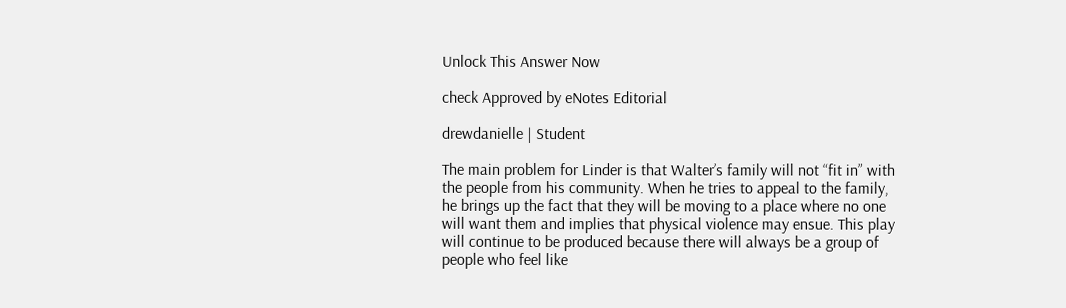Unlock This Answer Now

check Approved by eNotes Editorial

drewdanielle | Student

The main problem for Linder is that Walter’s family will not “fit in” with the people from his community. When he tries to appeal to the family, he brings up the fact that they will be moving to a place where no one will want them and implies that physical violence may ensue. This play will continue to be produced because there will always be a group of people who feel like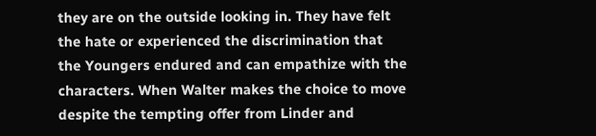they are on the outside looking in. They have felt the hate or experienced the discrimination that the Youngers endured and can empathize with the characters. When Walter makes the choice to move despite the tempting offer from Linder and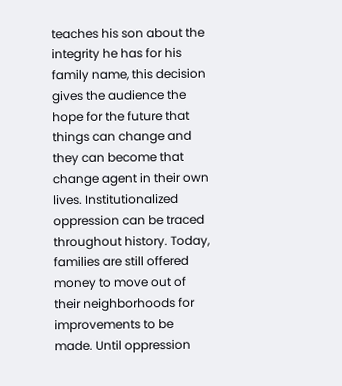teaches his son about the integrity he has for his family name, this decision gives the audience the hope for the future that things can change and they can become that change agent in their own lives. Institutionalized oppression can be traced throughout history. Today, families are still offered money to move out of their neighborhoods for improvements to be made. Until oppression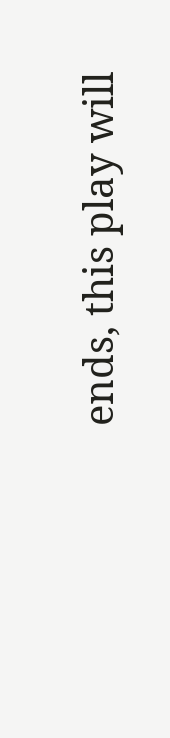ends, this play will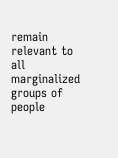remain relevant to all marginalized groups of people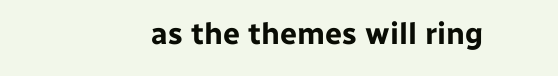as the themes will ring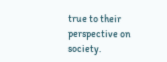true to their perspective on society.